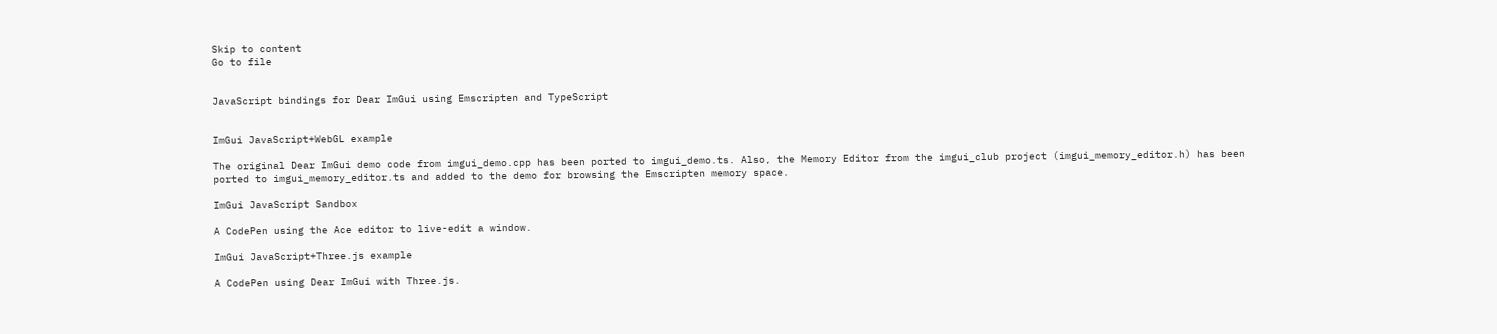Skip to content
Go to file


JavaScript bindings for Dear ImGui using Emscripten and TypeScript


ImGui JavaScript+WebGL example

The original Dear ImGui demo code from imgui_demo.cpp has been ported to imgui_demo.ts. Also, the Memory Editor from the imgui_club project (imgui_memory_editor.h) has been ported to imgui_memory_editor.ts and added to the demo for browsing the Emscripten memory space.

ImGui JavaScript Sandbox

A CodePen using the Ace editor to live-edit a window.

ImGui JavaScript+Three.js example

A CodePen using Dear ImGui with Three.js.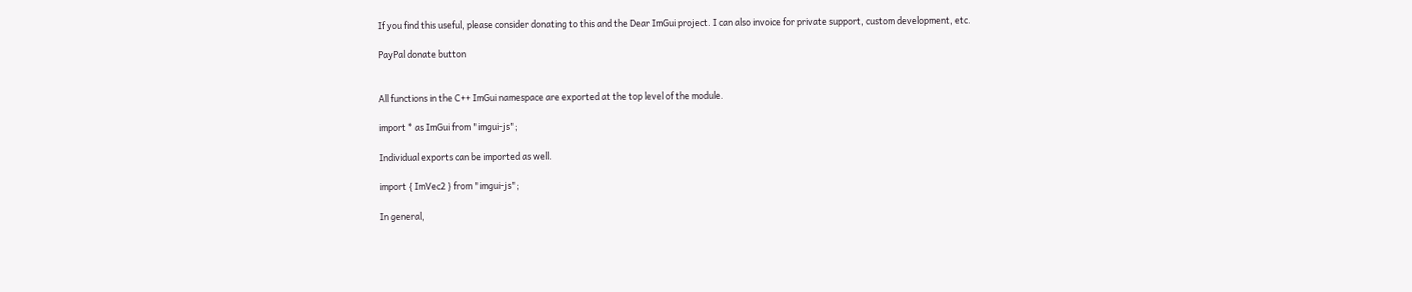If you find this useful, please consider donating to this and the Dear ImGui project. I can also invoice for private support, custom development, etc.

PayPal donate button


All functions in the C++ ImGui namespace are exported at the top level of the module.

import * as ImGui from "imgui-js";

Individual exports can be imported as well.

import { ImVec2 } from "imgui-js";

In general,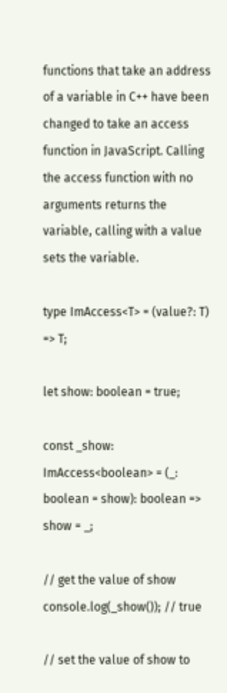functions that take an address of a variable in C++ have been changed to take an access function in JavaScript. Calling the access function with no arguments returns the variable, calling with a value sets the variable.

type ImAccess<T> = (value?: T) => T;

let show: boolean = true;

const _show: ImAccess<boolean> = (_: boolean = show): boolean => show = _;

// get the value of show
console.log(_show()); // true

// set the value of show to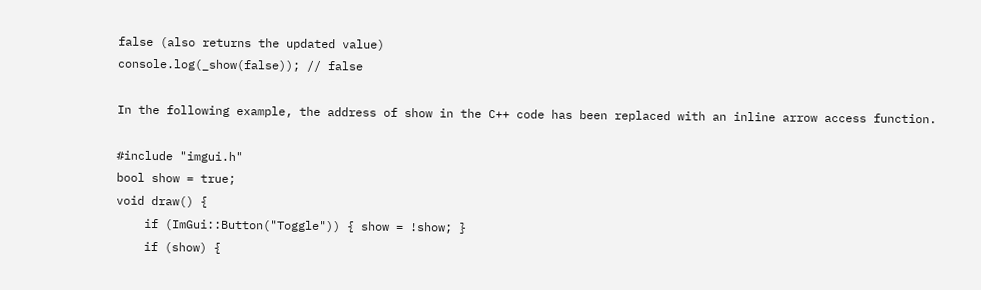false (also returns the updated value)
console.log(_show(false)); // false

In the following example, the address of show in the C++ code has been replaced with an inline arrow access function.

#include "imgui.h"
bool show = true;
void draw() {
    if (ImGui::Button("Toggle")) { show = !show; }
    if (show) {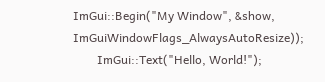ImGui::Begin("My Window", &show, ImGuiWindowFlags_AlwaysAutoResize));
        ImGui::Text("Hello, World!");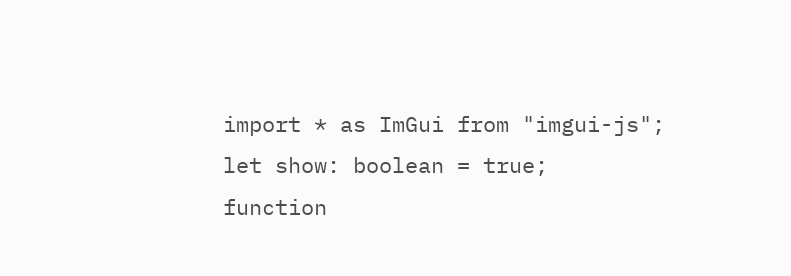import * as ImGui from "imgui-js";
let show: boolean = true;
function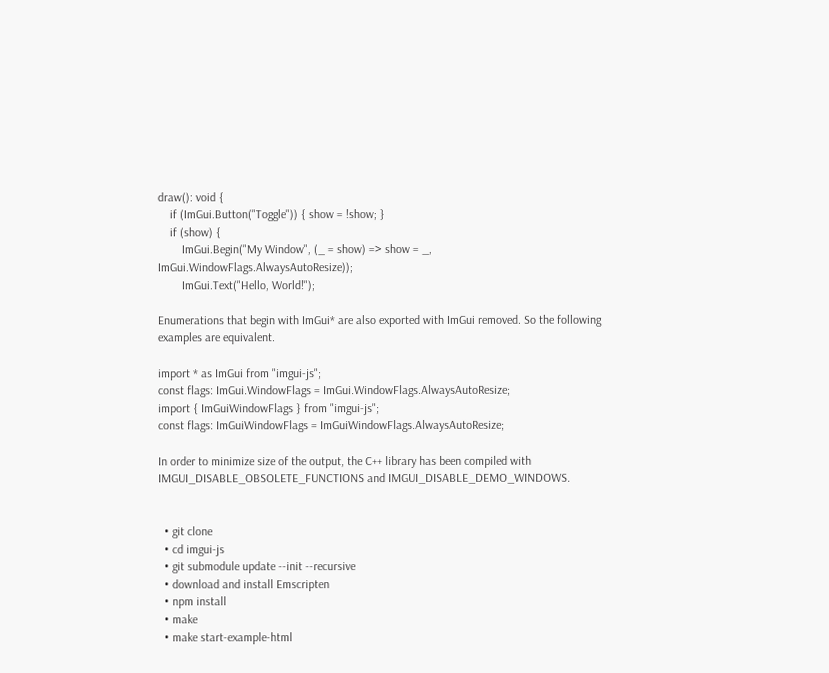draw(): void {
    if (ImGui.Button("Toggle")) { show = !show; }
    if (show) {
        ImGui.Begin("My Window", (_ = show) => show = _, ImGui.WindowFlags.AlwaysAutoResize));
        ImGui.Text("Hello, World!");

Enumerations that begin with ImGui* are also exported with ImGui removed. So the following examples are equivalent.

import * as ImGui from "imgui-js";
const flags: ImGui.WindowFlags = ImGui.WindowFlags.AlwaysAutoResize;
import { ImGuiWindowFlags } from "imgui-js";
const flags: ImGuiWindowFlags = ImGuiWindowFlags.AlwaysAutoResize;

In order to minimize size of the output, the C++ library has been compiled with IMGUI_DISABLE_OBSOLETE_FUNCTIONS and IMGUI_DISABLE_DEMO_WINDOWS.


  • git clone
  • cd imgui-js
  • git submodule update --init --recursive
  • download and install Emscripten
  • npm install
  • make
  • make start-example-html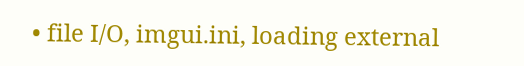• file I/O, imgui.ini, loading external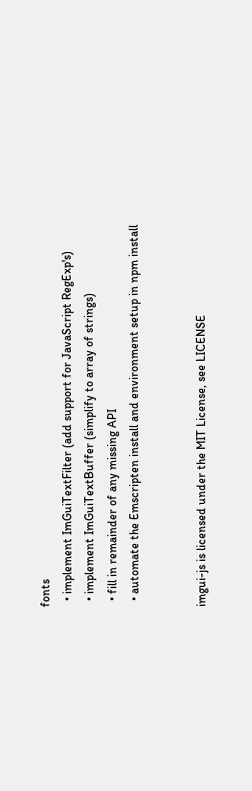fonts
  • implement ImGuiTextFilter (add support for JavaScript RegExp's)
  • implement ImGuiTextBuffer (simplify to array of strings)
  • fill in remainder of any missing API
  • automate the Emscripten install and environment setup in npm install


imgui-js is licensed under the MIT License, see LICENSE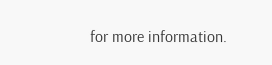for more information.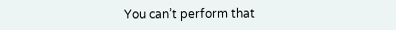You can’t perform that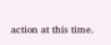action at this time.